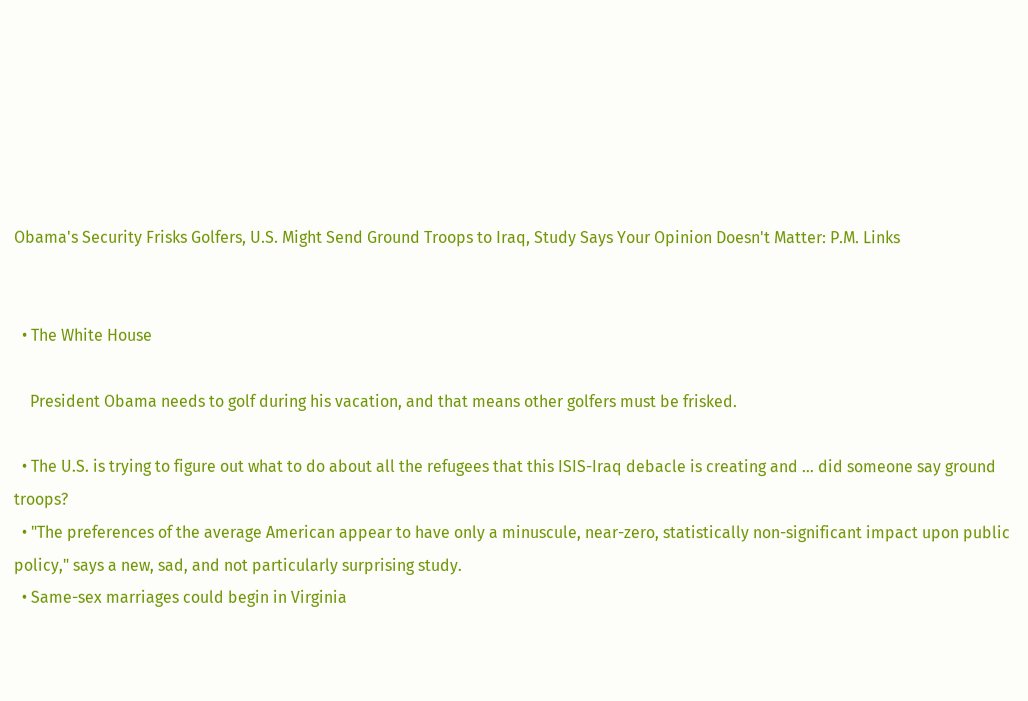Obama's Security Frisks Golfers, U.S. Might Send Ground Troops to Iraq, Study Says Your Opinion Doesn't Matter: P.M. Links


  • The White House

    President Obama needs to golf during his vacation, and that means other golfers must be frisked.

  • The U.S. is trying to figure out what to do about all the refugees that this ISIS-Iraq debacle is creating and … did someone say ground troops?
  • "The preferences of the average American appear to have only a minuscule, near-zero, statistically non-significant impact upon public policy," says a new, sad, and not particularly surprising study.
  • Same-sex marriages could begin in Virginia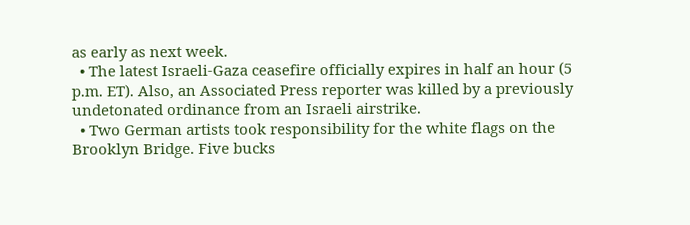as early as next week.
  • The latest Israeli-Gaza ceasefire officially expires in half an hour (5 p.m. ET). Also, an Associated Press reporter was killed by a previously undetonated ordinance from an Israeli airstrike.
  • Two German artists took responsibility for the white flags on the Brooklyn Bridge. Five bucks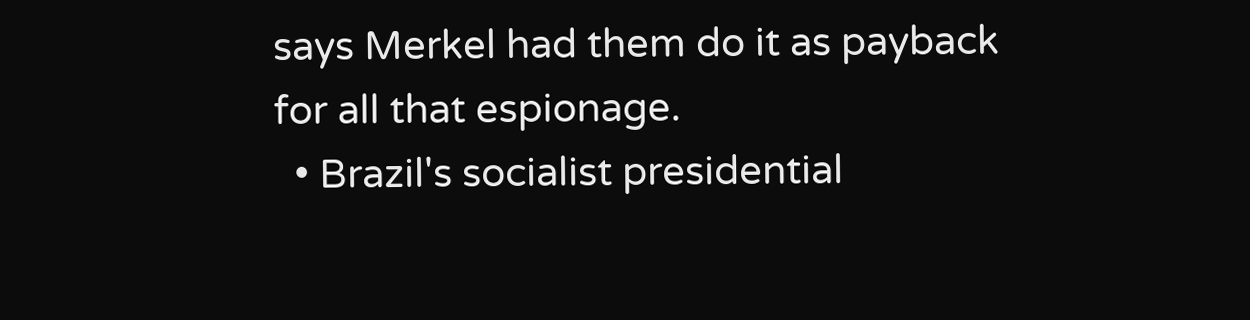says Merkel had them do it as payback for all that espionage.
  • Brazil's socialist presidential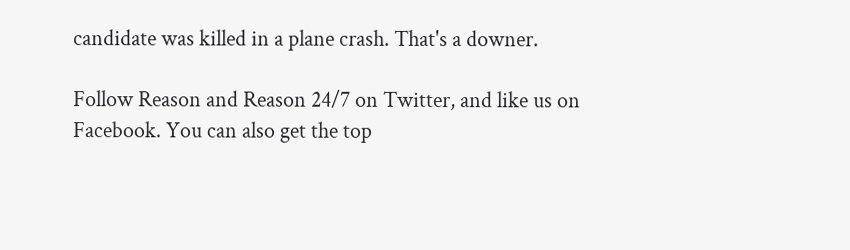candidate was killed in a plane crash. That's a downer.

Follow Reason and Reason 24/7 on Twitter, and like us on Facebook. You can also get the top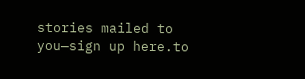stories mailed to you—sign up here.to